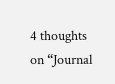4 thoughts on “Journal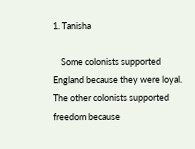1. Tanisha

    Some colonists supported England because they were loyal. The other colonists supported freedom because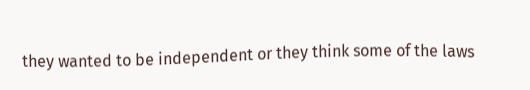they wanted to be independent or they think some of the laws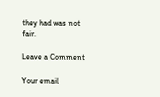they had was not fair.

Leave a Comment

Your email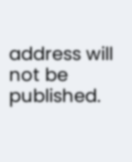address will not be published.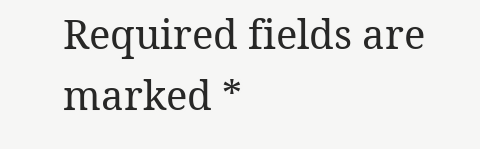Required fields are marked *